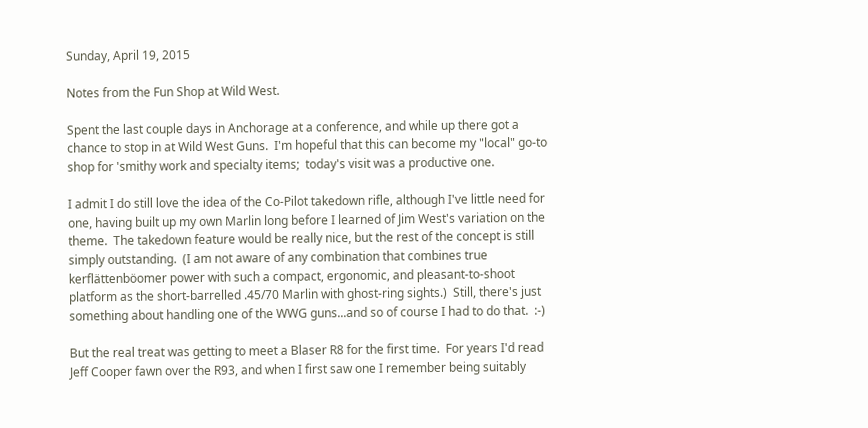Sunday, April 19, 2015

Notes from the Fun Shop at Wild West.

Spent the last couple days in Anchorage at a conference, and while up there got a chance to stop in at Wild West Guns.  I'm hopeful that this can become my "local" go-to shop for 'smithy work and specialty items;  today's visit was a productive one.

I admit I do still love the idea of the Co-Pilot takedown rifle, although I've little need for one, having built up my own Marlin long before I learned of Jim West's variation on the theme.  The takedown feature would be really nice, but the rest of the concept is still simply outstanding.  (I am not aware of any combination that combines true kerflättenböomer power with such a compact, ergonomic, and pleasant-to-shoot platform as the short-barrelled .45/70 Marlin with ghost-ring sights.)  Still, there's just something about handling one of the WWG guns...and so of course I had to do that.  :-)

But the real treat was getting to meet a Blaser R8 for the first time.  For years I'd read Jeff Cooper fawn over the R93, and when I first saw one I remember being suitably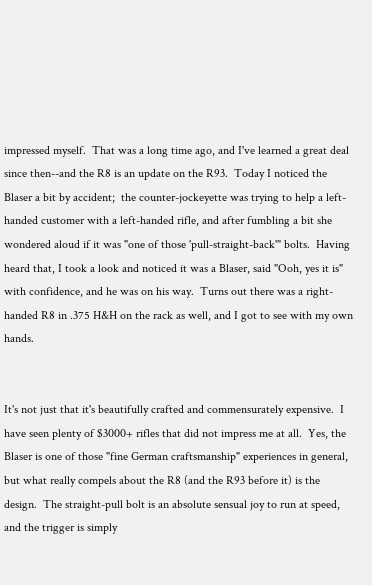impressed myself.  That was a long time ago, and I've learned a great deal since then--and the R8 is an update on the R93.  Today I noticed the Blaser a bit by accident;  the counter-jockeyette was trying to help a left-handed customer with a left-handed rifle, and after fumbling a bit she wondered aloud if it was "one of those 'pull-straight-back'" bolts.  Having heard that, I took a look and noticed it was a Blaser, said "Ooh, yes it is" with confidence, and he was on his way.  Turns out there was a right-handed R8 in .375 H&H on the rack as well, and I got to see with my own hands.


It's not just that it's beautifully crafted and commensurately expensive.  I have seen plenty of $3000+ rifles that did not impress me at all.  Yes, the Blaser is one of those "fine German craftsmanship" experiences in general, but what really compels about the R8 (and the R93 before it) is the design.  The straight-pull bolt is an absolute sensual joy to run at speed, and the trigger is simply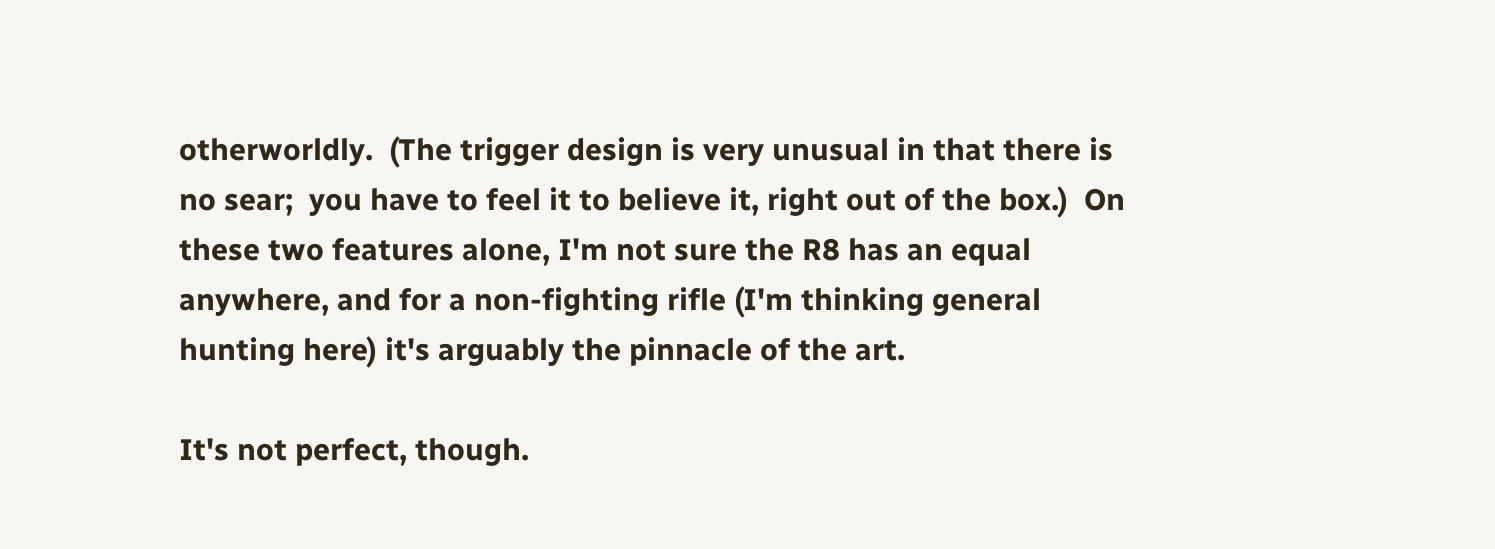otherworldly.  (The trigger design is very unusual in that there is no sear;  you have to feel it to believe it, right out of the box.)  On these two features alone, I'm not sure the R8 has an equal anywhere, and for a non-fighting rifle (I'm thinking general hunting here) it's arguably the pinnacle of the art.

It's not perfect, though.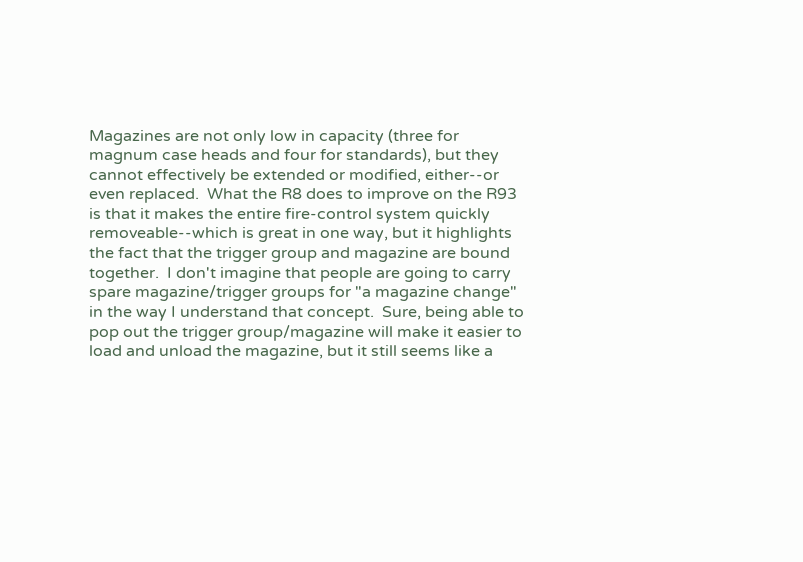Magazines are not only low in capacity (three for magnum case heads and four for standards), but they cannot effectively be extended or modified, either--or even replaced.  What the R8 does to improve on the R93 is that it makes the entire fire-control system quickly removeable--which is great in one way, but it highlights the fact that the trigger group and magazine are bound together.  I don't imagine that people are going to carry spare magazine/trigger groups for "a magazine change" in the way I understand that concept.  Sure, being able to pop out the trigger group/magazine will make it easier to load and unload the magazine, but it still seems like a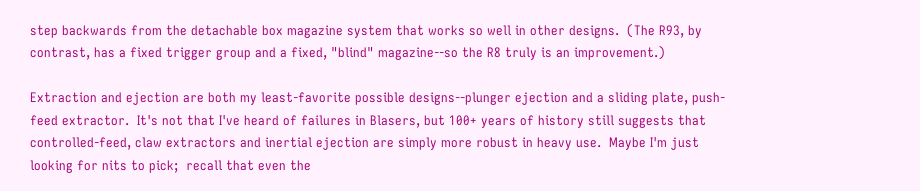step backwards from the detachable box magazine system that works so well in other designs.  (The R93, by contrast, has a fixed trigger group and a fixed, "blind" magazine--so the R8 truly is an improvement.)

Extraction and ejection are both my least-favorite possible designs--plunger ejection and a sliding plate, push-feed extractor.  It's not that I've heard of failures in Blasers, but 100+ years of history still suggests that controlled-feed, claw extractors and inertial ejection are simply more robust in heavy use.  Maybe I'm just looking for nits to pick;  recall that even the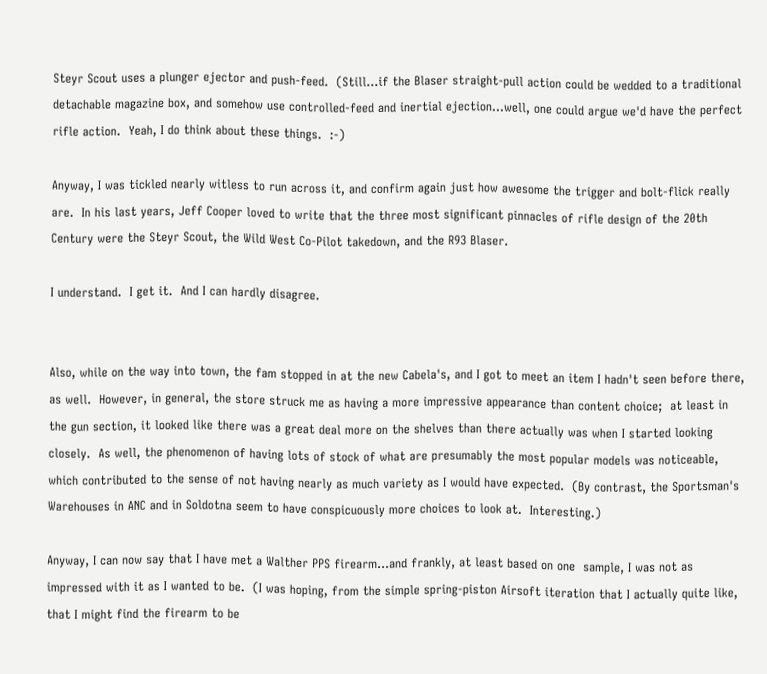Steyr Scout uses a plunger ejector and push-feed.  (Still...if the Blaser straight-pull action could be wedded to a traditional detachable magazine box, and somehow use controlled-feed and inertial ejection...well, one could argue we'd have the perfect rifle action.  Yeah, I do think about these things.  :-)

Anyway, I was tickled nearly witless to run across it, and confirm again just how awesome the trigger and bolt-flick really are.  In his last years, Jeff Cooper loved to write that the three most significant pinnacles of rifle design of the 20th Century were the Steyr Scout, the Wild West Co-Pilot takedown, and the R93 Blaser.

I understand.  I get it.  And I can hardly disagree.


Also, while on the way into town, the fam stopped in at the new Cabela's, and I got to meet an item I hadn't seen before there, as well.  However, in general, the store struck me as having a more impressive appearance than content choice;  at least in the gun section, it looked like there was a great deal more on the shelves than there actually was when I started looking closely.  As well, the phenomenon of having lots of stock of what are presumably the most popular models was noticeable, which contributed to the sense of not having nearly as much variety as I would have expected.  (By contrast, the Sportsman's Warehouses in ANC and in Soldotna seem to have conspicuously more choices to look at.  Interesting.)

Anyway, I can now say that I have met a Walther PPS firearm...and frankly, at least based on one  sample, I was not as impressed with it as I wanted to be.  (I was hoping, from the simple spring-piston Airsoft iteration that I actually quite like, that I might find the firearm to be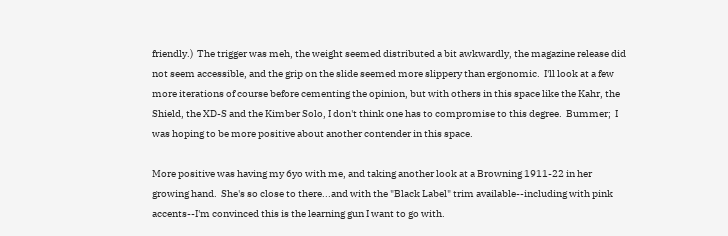friendly.)  The trigger was meh, the weight seemed distributed a bit awkwardly, the magazine release did not seem accessible, and the grip on the slide seemed more slippery than ergonomic.  I'll look at a few more iterations of course before cementing the opinion, but with others in this space like the Kahr, the Shield, the XD-S and the Kimber Solo, I don't think one has to compromise to this degree.  Bummer;  I was hoping to be more positive about another contender in this space.

More positive was having my 6yo with me, and taking another look at a Browning 1911-22 in her growing hand.  She's so close to there...and with the "Black Label" trim available--including with pink accents--I'm convinced this is the learning gun I want to go with.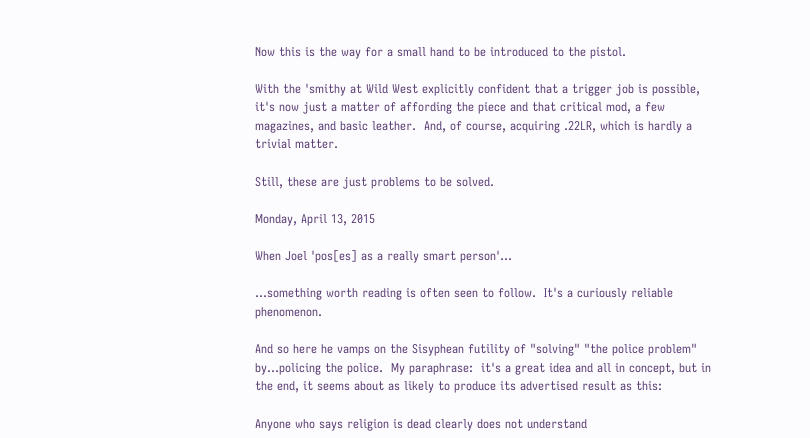Now this is the way for a small hand to be introduced to the pistol.

With the 'smithy at Wild West explicitly confident that a trigger job is possible, it's now just a matter of affording the piece and that critical mod, a few magazines, and basic leather.  And, of course, acquiring .22LR, which is hardly a trivial matter.

Still, these are just problems to be solved.

Monday, April 13, 2015

When Joel 'pos[es] as a really smart person'...

...something worth reading is often seen to follow.  It's a curiously reliable phenomenon.

And so here he vamps on the Sisyphean futility of "solving" "the police problem" by...policing the police.  My paraphrase:  it's a great idea and all in concept, but in the end, it seems about as likely to produce its advertised result as this:

Anyone who says religion is dead clearly does not understand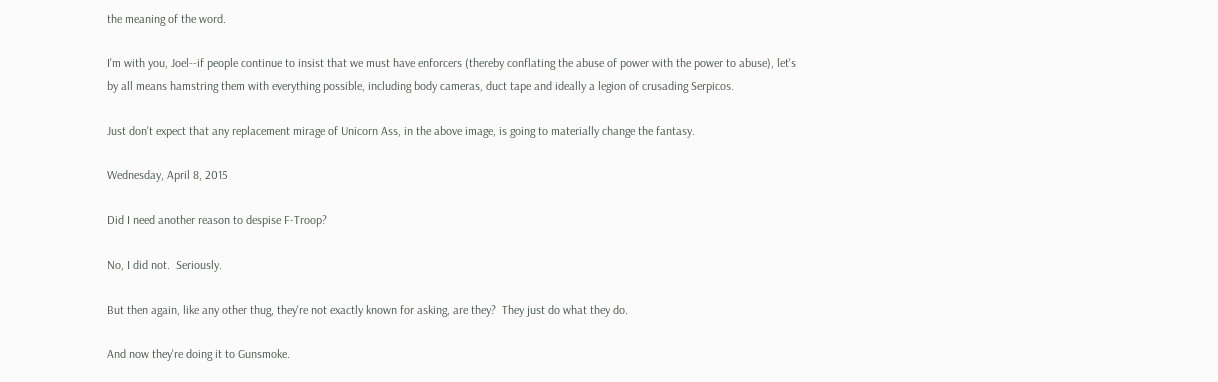the meaning of the word.

I'm with you, Joel--if people continue to insist that we must have enforcers (thereby conflating the abuse of power with the power to abuse), let's by all means hamstring them with everything possible, including body cameras, duct tape and ideally a legion of crusading Serpicos.

Just don't expect that any replacement mirage of Unicorn Ass, in the above image, is going to materially change the fantasy.

Wednesday, April 8, 2015

Did I need another reason to despise F-Troop?

No, I did not.  Seriously.

But then again, like any other thug, they're not exactly known for asking, are they?  They just do what they do.

And now they're doing it to Gunsmoke.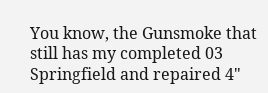You know, the Gunsmoke that still has my completed 03 Springfield and repaired 4"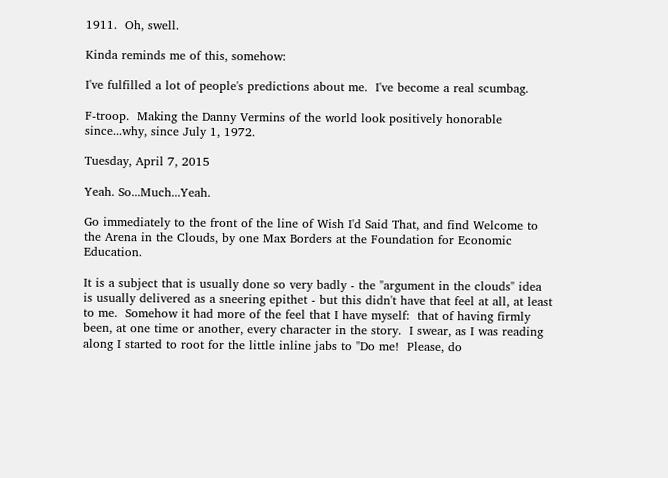1911.  Oh, swell.

Kinda reminds me of this, somehow:

I've fulfilled a lot of people's predictions about me.  I've become a real scumbag.

F-troop.  Making the Danny Vermins of the world look positively honorable since...why, since July 1, 1972.

Tuesday, April 7, 2015

Yeah. So...Much...Yeah.

Go immediately to the front of the line of Wish I'd Said That, and find Welcome to the Arena in the Clouds, by one Max Borders at the Foundation for Economic Education.

It is a subject that is usually done so very badly - the "argument in the clouds" idea is usually delivered as a sneering epithet - but this didn't have that feel at all, at least to me.  Somehow it had more of the feel that I have myself:  that of having firmly been, at one time or another, every character in the story.  I swear, as I was reading along I started to root for the little inline jabs to "Do me!  Please, do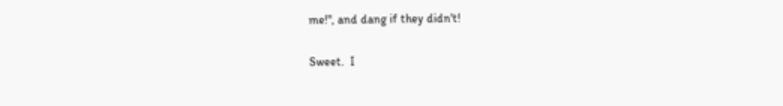me!", and dang if they didn't!

Sweet.  I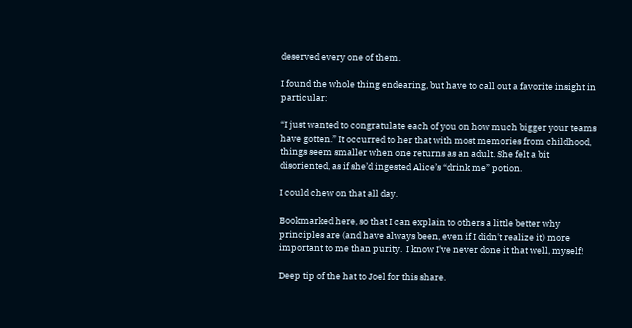deserved every one of them.

I found the whole thing endearing, but have to call out a favorite insight in particular:

“I just wanted to congratulate each of you on how much bigger your teams have gotten.” It occurred to her that with most memories from childhood, things seem smaller when one returns as an adult. She felt a bit disoriented, as if she’d ingested Alice’s “drink me” potion.

I could chew on that all day.

Bookmarked here, so that I can explain to others a little better why principles are (and have always been, even if I didn't realize it) more important to me than purity.  I know I've never done it that well, myself!

Deep tip of the hat to Joel for this share.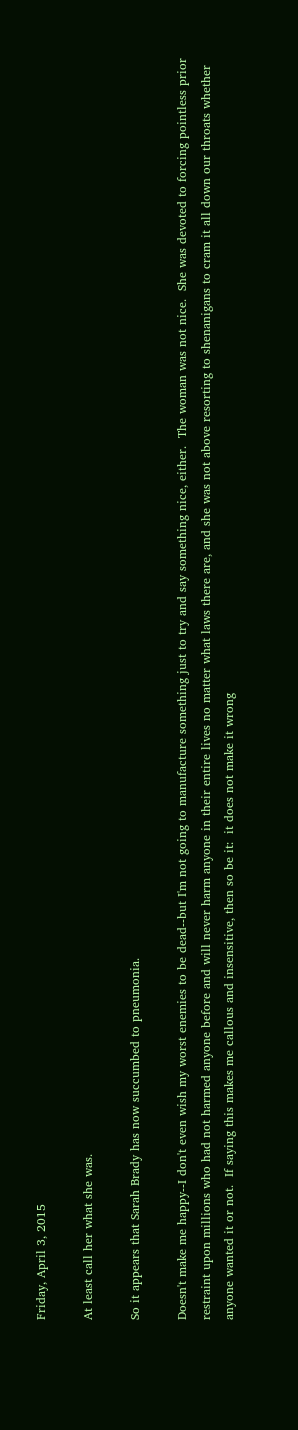Friday, April 3, 2015

At least call her what she was.

So it appears that Sarah Brady has now succumbed to pneumonia.

Doesn't make me happy--I don't even wish my worst enemies to be dead--but I'm not going to manufacture something just to try and say something nice, either.  The woman was not nice.  She was devoted to forcing pointless prior restraint upon millions who had not harmed anyone before and will never harm anyone in their entire lives no matter what laws there are, and she was not above resorting to shenanigans to cram it all down our throats whether anyone wanted it or not.  If saying this makes me callous and insensitive, then so be it:  it does not make it wrong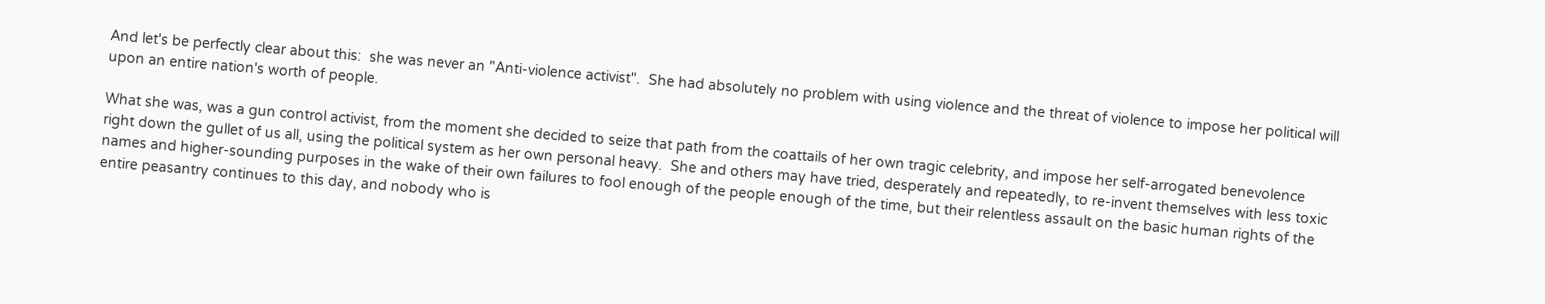And let's be perfectly clear about this:  she was never an "Anti-violence activist".  She had absolutely no problem with using violence and the threat of violence to impose her political will upon an entire nation's worth of people.

What she was, was a gun control activist, from the moment she decided to seize that path from the coattails of her own tragic celebrity, and impose her self-arrogated benevolence right down the gullet of us all, using the political system as her own personal heavy.  She and others may have tried, desperately and repeatedly, to re-invent themselves with less toxic names and higher-sounding purposes in the wake of their own failures to fool enough of the people enough of the time, but their relentless assault on the basic human rights of the entire peasantry continues to this day, and nobody who is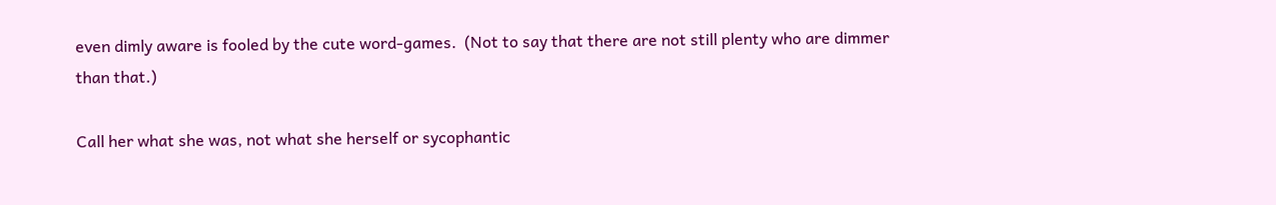even dimly aware is fooled by the cute word-games.  (Not to say that there are not still plenty who are dimmer than that.)

Call her what she was, not what she herself or sycophantic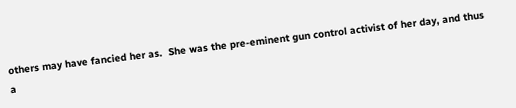others may have fancied her as.  She was the pre-eminent gun control activist of her day, and thus a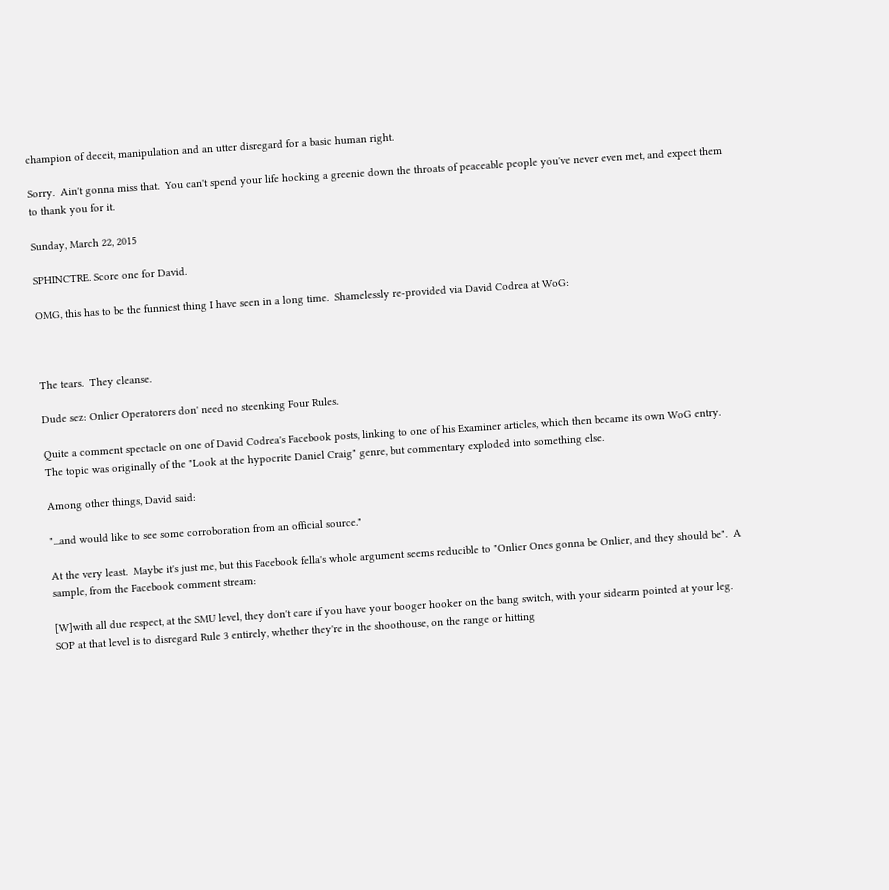champion of deceit, manipulation and an utter disregard for a basic human right.

Sorry.  Ain't gonna miss that.  You can't spend your life hocking a greenie down the throats of peaceable people you've never even met, and expect them to thank you for it.

Sunday, March 22, 2015

SPHINCTRE. Score one for David.

OMG, this has to be the funniest thing I have seen in a long time.  Shamelessly re-provided via David Codrea at WoG:



The tears.  They cleanse.

Dude sez: Onlier Operatorers don' need no steenking Four Rules.

Quite a comment spectacle on one of David Codrea's Facebook posts, linking to one of his Examiner articles, which then became its own WoG entry.  The topic was originally of the "Look at the hypocrite Daniel Craig" genre, but commentary exploded into something else.

Among other things, David said:

"...and would like to see some corroboration from an official source."

At the very least.  Maybe it's just me, but this Facebook fella's whole argument seems reducible to "Onlier Ones gonna be Onlier, and they should be".  A sample, from the Facebook comment stream:

[W]with all due respect, at the SMU level, they don't care if you have your booger hooker on the bang switch, with your sidearm pointed at your leg. SOP at that level is to disregard Rule 3 entirely, whether they're in the shoothouse, on the range or hitting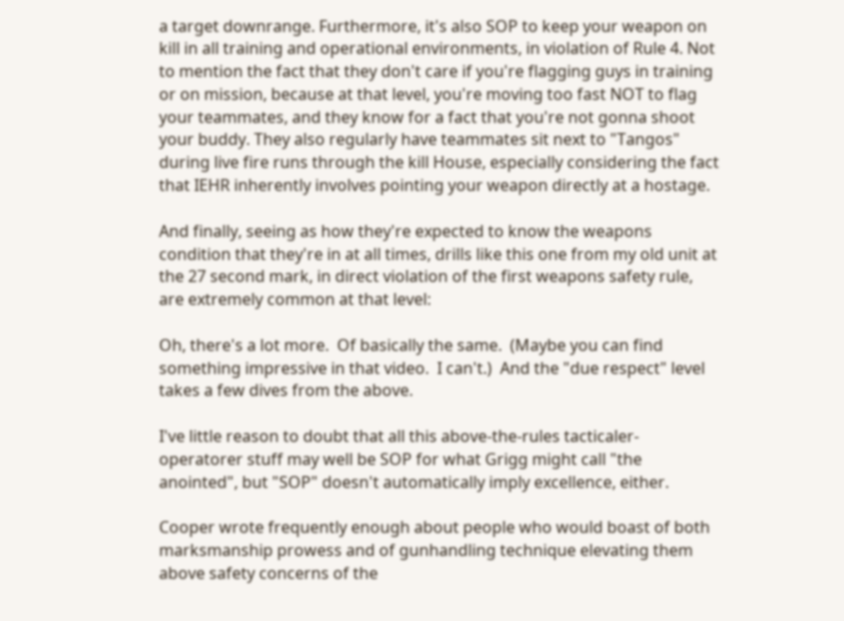a target downrange. Furthermore, it's also SOP to keep your weapon on kill in all training and operational environments, in violation of Rule 4. Not to mention the fact that they don't care if you're flagging guys in training or on mission, because at that level, you're moving too fast NOT to flag your teammates, and they know for a fact that you're not gonna shoot your buddy. They also regularly have teammates sit next to "Tangos" during live fire runs through the kill House, especially considering the fact that IEHR inherently involves pointing your weapon directly at a hostage.

And finally, seeing as how they're expected to know the weapons condition that they're in at all times, drills like this one from my old unit at the 27 second mark, in direct violation of the first weapons safety rule, are extremely common at that level:

Oh, there's a lot more.  Of basically the same.  (Maybe you can find something impressive in that video.  I can't.)  And the "due respect" level takes a few dives from the above.

I've little reason to doubt that all this above-the-rules tacticaler-operatorer stuff may well be SOP for what Grigg might call "the anointed", but "SOP" doesn't automatically imply excellence, either.

Cooper wrote frequently enough about people who would boast of both marksmanship prowess and of gunhandling technique elevating them above safety concerns of the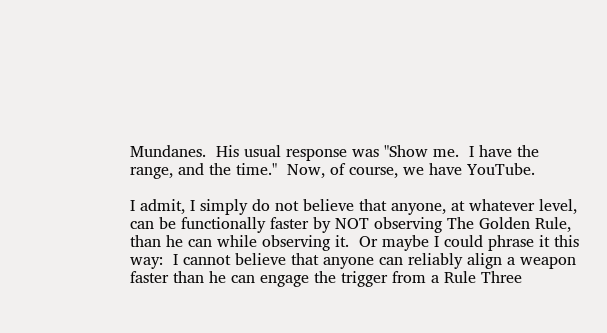Mundanes.  His usual response was "Show me.  I have the range, and the time."  Now, of course, we have YouTube.

I admit, I simply do not believe that anyone, at whatever level, can be functionally faster by NOT observing The Golden Rule, than he can while observing it.  Or maybe I could phrase it this way:  I cannot believe that anyone can reliably align a weapon faster than he can engage the trigger from a Rule Three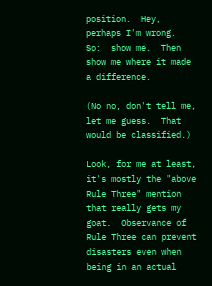position.  Hey, perhaps I'm wrong.  So:  show me.  Then show me where it made a difference.

(No no, don't tell me, let me guess.  That would be classified.)

Look, for me at least, it's mostly the "above Rule Three" mention that really gets my goat.  Observance of Rule Three can prevent disasters even when being in an actual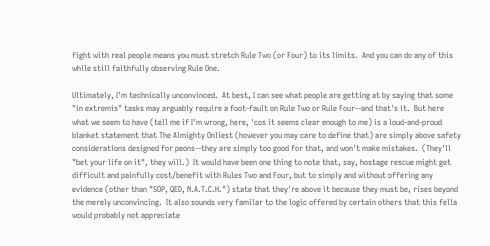fight with real people means you must stretch Rule Two (or Four) to its limits.  And you can do any of this while still faithfully observing Rule One.

Ultimately, I'm technically unconvinced.  At best, I can see what people are getting at by saying that some "in extremis" tasks may arguably require a foot-fault on Rule Two or Rule Four--and that's it.  But here what we seem to have (tell me if I'm wrong, here, 'cos it seems clear enough to me) is a loud-and-proud blanket statement that The Almighty Onliest (however you may care to define that) are simply above safety considerations designed for peons--they are simply too good for that, and won't make mistakes.  (They'll "bet your life on it", they will.)  It would have been one thing to note that, say, hostage rescue might get difficult and painfully cost/benefit with Rules Two and Four, but to simply and without offering any evidence (other than "SOP, QED, N.A.T.C.H.") state that they're above it because they must be, rises beyond the merely unconvincing.  It also sounds very familar to the logic offered by certain others that this fella would probably not appreciate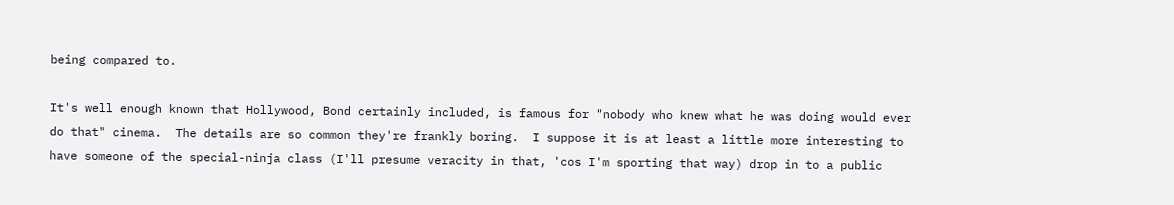being compared to.

It's well enough known that Hollywood, Bond certainly included, is famous for "nobody who knew what he was doing would ever do that" cinema.  The details are so common they're frankly boring.  I suppose it is at least a little more interesting to have someone of the special-ninja class (I'll presume veracity in that, 'cos I'm sporting that way) drop in to a public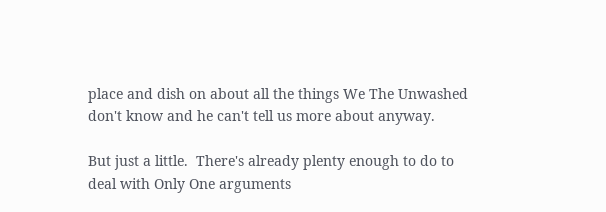place and dish on about all the things We The Unwashed don't know and he can't tell us more about anyway.

But just a little.  There's already plenty enough to do to deal with Only One arguments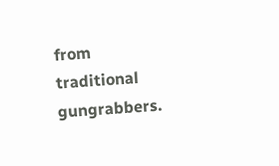from traditional gungrabbers.